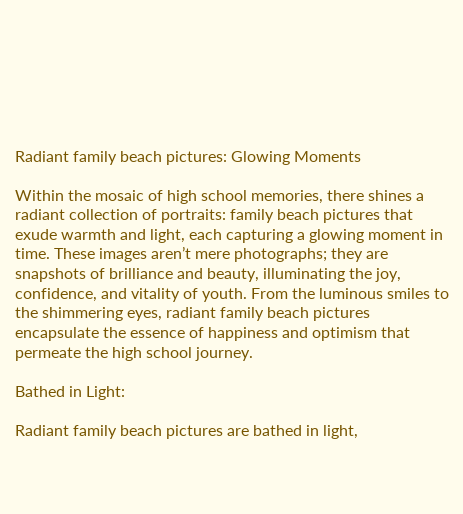Radiant family beach pictures: Glowing Moments

Within the mosaic of high school memories, there shines a radiant collection of portraits: family beach pictures that exude warmth and light, each capturing a glowing moment in time. These images aren’t mere photographs; they are snapshots of brilliance and beauty, illuminating the joy, confidence, and vitality of youth. From the luminous smiles to the shimmering eyes, radiant family beach pictures encapsulate the essence of happiness and optimism that permeate the high school journey.

Bathed in Light:

Radiant family beach pictures are bathed in light,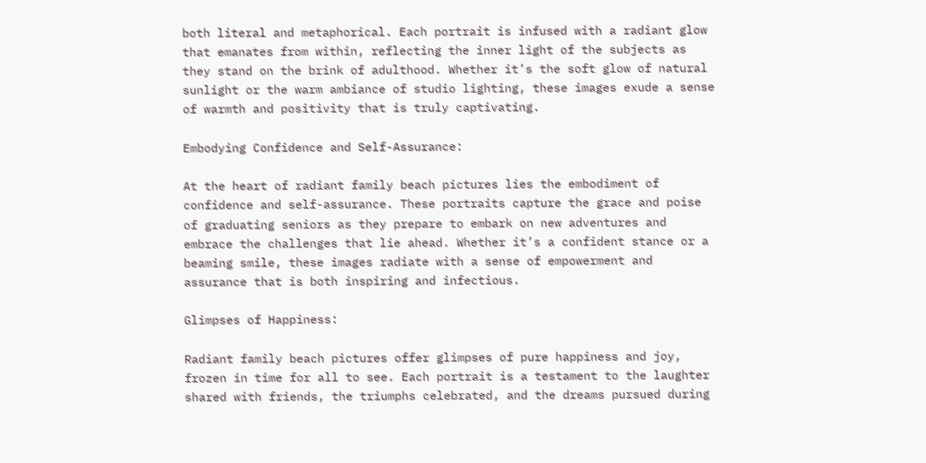both literal and metaphorical. Each portrait is infused with a radiant glow that emanates from within, reflecting the inner light of the subjects as they stand on the brink of adulthood. Whether it’s the soft glow of natural sunlight or the warm ambiance of studio lighting, these images exude a sense of warmth and positivity that is truly captivating.

Embodying Confidence and Self-Assurance:

At the heart of radiant family beach pictures lies the embodiment of confidence and self-assurance. These portraits capture the grace and poise of graduating seniors as they prepare to embark on new adventures and embrace the challenges that lie ahead. Whether it’s a confident stance or a beaming smile, these images radiate with a sense of empowerment and assurance that is both inspiring and infectious.

Glimpses of Happiness:

Radiant family beach pictures offer glimpses of pure happiness and joy, frozen in time for all to see. Each portrait is a testament to the laughter shared with friends, the triumphs celebrated, and the dreams pursued during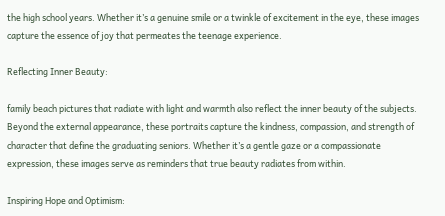the high school years. Whether it’s a genuine smile or a twinkle of excitement in the eye, these images capture the essence of joy that permeates the teenage experience.

Reflecting Inner Beauty:

family beach pictures that radiate with light and warmth also reflect the inner beauty of the subjects. Beyond the external appearance, these portraits capture the kindness, compassion, and strength of character that define the graduating seniors. Whether it’s a gentle gaze or a compassionate expression, these images serve as reminders that true beauty radiates from within.

Inspiring Hope and Optimism: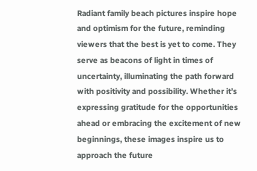Radiant family beach pictures inspire hope and optimism for the future, reminding viewers that the best is yet to come. They serve as beacons of light in times of uncertainty, illuminating the path forward with positivity and possibility. Whether it’s expressing gratitude for the opportunities ahead or embracing the excitement of new beginnings, these images inspire us to approach the future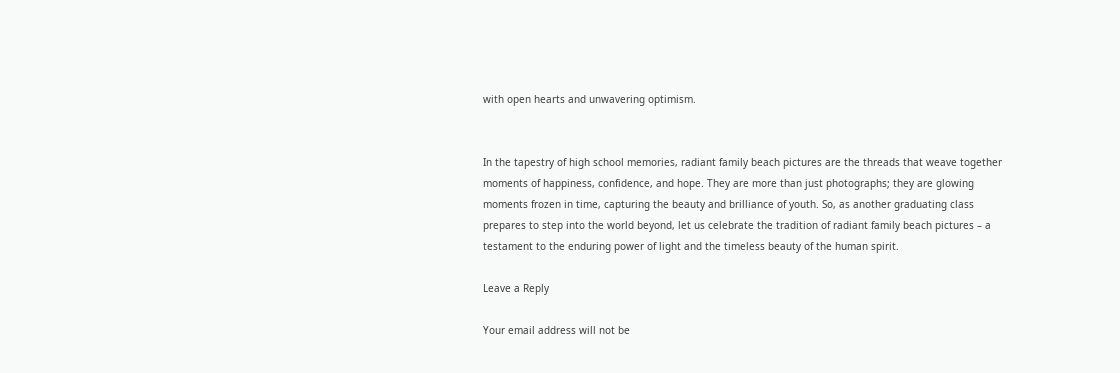with open hearts and unwavering optimism.


In the tapestry of high school memories, radiant family beach pictures are the threads that weave together moments of happiness, confidence, and hope. They are more than just photographs; they are glowing moments frozen in time, capturing the beauty and brilliance of youth. So, as another graduating class prepares to step into the world beyond, let us celebrate the tradition of radiant family beach pictures – a testament to the enduring power of light and the timeless beauty of the human spirit.

Leave a Reply

Your email address will not be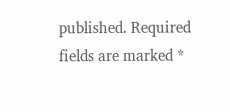published. Required fields are marked *